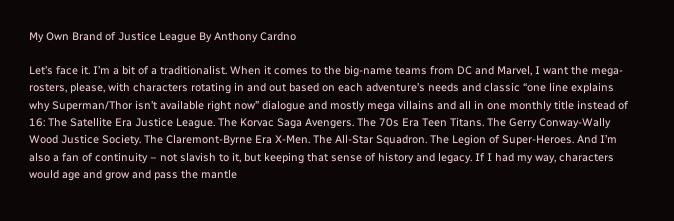My Own Brand of Justice League By Anthony Cardno

Let’s face it. I’m a bit of a traditionalist. When it comes to the big-name teams from DC and Marvel, I want the mega-rosters, please, with characters rotating in and out based on each adventure’s needs and classic “one line explains why Superman/Thor isn’t available right now” dialogue and mostly mega villains and all in one monthly title instead of 16: The Satellite Era Justice League. The Korvac Saga Avengers. The 70s Era Teen Titans. The Gerry Conway-Wally Wood Justice Society. The Claremont-Byrne Era X-Men. The All-Star Squadron. The Legion of Super-Heroes. And I’m also a fan of continuity – not slavish to it, but keeping that sense of history and legacy. If I had my way, characters would age and grow and pass the mantle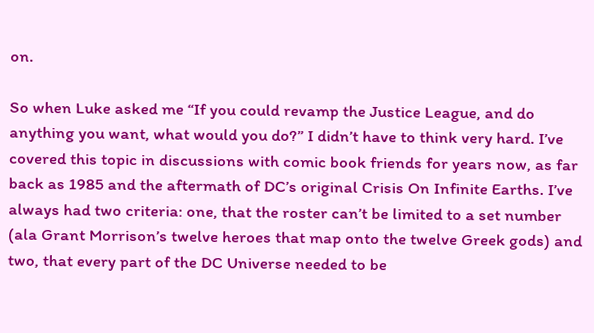on.

So when Luke asked me “If you could revamp the Justice League, and do anything you want, what would you do?” I didn’t have to think very hard. I’ve covered this topic in discussions with comic book friends for years now, as far back as 1985 and the aftermath of DC’s original Crisis On Infinite Earths. I’ve always had two criteria: one, that the roster can’t be limited to a set number (ala Grant Morrison’s twelve heroes that map onto the twelve Greek gods) and two, that every part of the DC Universe needed to be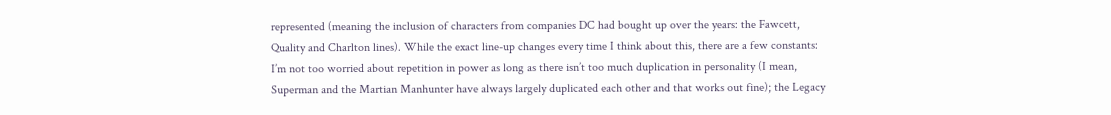represented (meaning the inclusion of characters from companies DC had bought up over the years: the Fawcett, Quality and Charlton lines). While the exact line-up changes every time I think about this, there are a few constants: I’m not too worried about repetition in power as long as there isn’t too much duplication in personality (I mean, Superman and the Martian Manhunter have always largely duplicated each other and that works out fine); the Legacy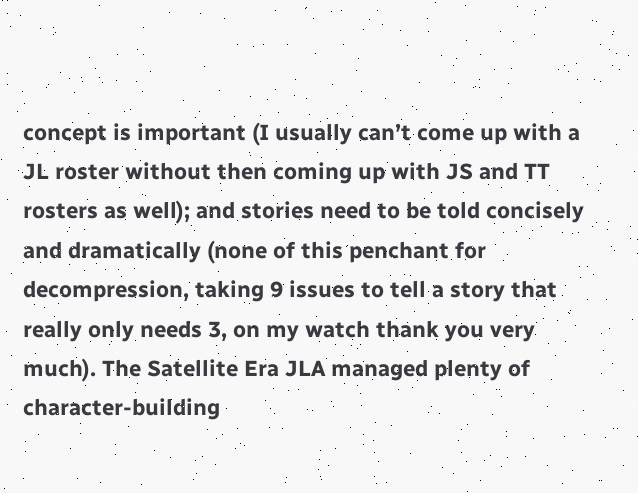concept is important (I usually can’t come up with a JL roster without then coming up with JS and TT rosters as well); and stories need to be told concisely and dramatically (none of this penchant for decompression, taking 9 issues to tell a story that really only needs 3, on my watch thank you very much). The Satellite Era JLA managed plenty of character-building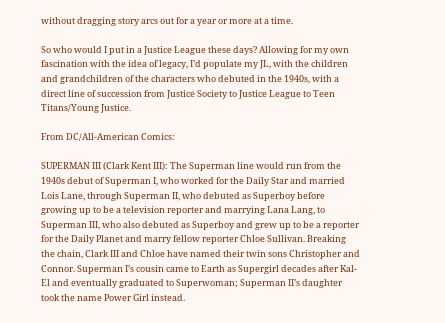without dragging story arcs out for a year or more at a time.

So who would I put in a Justice League these days? Allowing for my own fascination with the idea of legacy, I’d populate my JL, with the children and grandchildren of the characters who debuted in the 1940s, with a direct line of succession from Justice Society to Justice League to Teen Titans/Young Justice.

From DC/All-American Comics:

SUPERMAN III (Clark Kent III): The Superman line would run from the 1940s debut of Superman I, who worked for the Daily Star and married Lois Lane, through Superman II, who debuted as Superboy before growing up to be a television reporter and marrying Lana Lang, to Superman III, who also debuted as Superboy and grew up to be a reporter for the Daily Planet and marry fellow reporter Chloe Sullivan. Breaking the chain, Clark III and Chloe have named their twin sons Christopher and Connor. Superman I’s cousin came to Earth as Supergirl decades after Kal-El and eventually graduated to Superwoman; Superman II’s daughter took the name Power Girl instead.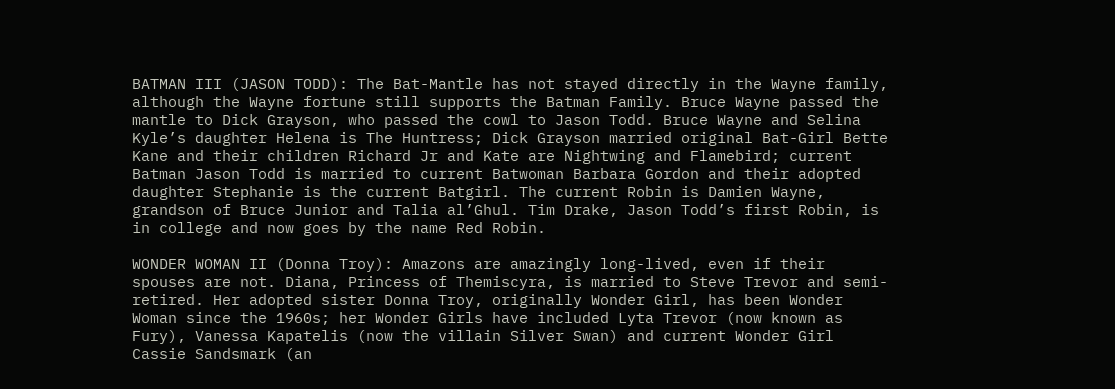BATMAN III (JASON TODD): The Bat-Mantle has not stayed directly in the Wayne family, although the Wayne fortune still supports the Batman Family. Bruce Wayne passed the mantle to Dick Grayson, who passed the cowl to Jason Todd. Bruce Wayne and Selina Kyle’s daughter Helena is The Huntress; Dick Grayson married original Bat-Girl Bette Kane and their children Richard Jr and Kate are Nightwing and Flamebird; current Batman Jason Todd is married to current Batwoman Barbara Gordon and their adopted daughter Stephanie is the current Batgirl. The current Robin is Damien Wayne, grandson of Bruce Junior and Talia al’Ghul. Tim Drake, Jason Todd’s first Robin, is in college and now goes by the name Red Robin.

WONDER WOMAN II (Donna Troy): Amazons are amazingly long-lived, even if their spouses are not. Diana, Princess of Themiscyra, is married to Steve Trevor and semi-retired. Her adopted sister Donna Troy, originally Wonder Girl, has been Wonder Woman since the 1960s; her Wonder Girls have included Lyta Trevor (now known as Fury), Vanessa Kapatelis (now the villain Silver Swan) and current Wonder Girl Cassie Sandsmark (an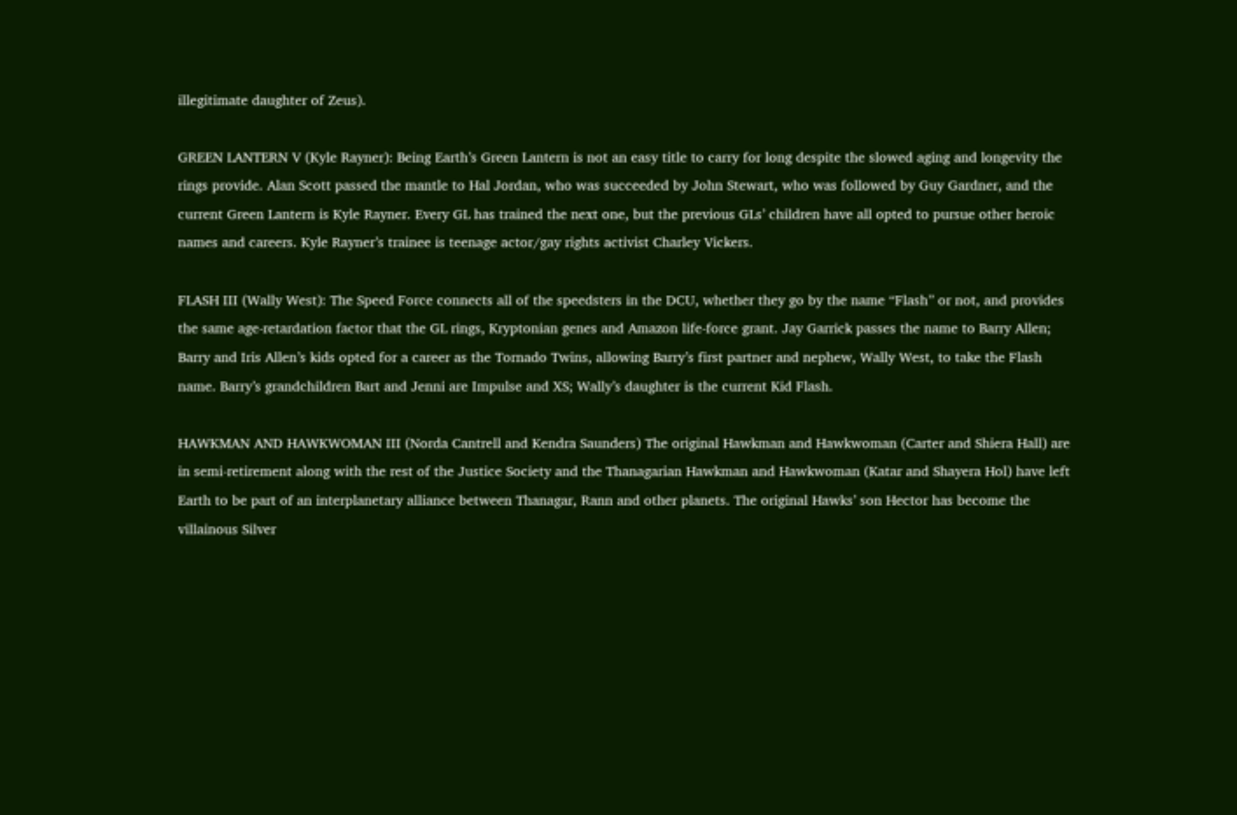illegitimate daughter of Zeus).

GREEN LANTERN V (Kyle Rayner): Being Earth’s Green Lantern is not an easy title to carry for long despite the slowed aging and longevity the rings provide. Alan Scott passed the mantle to Hal Jordan, who was succeeded by John Stewart, who was followed by Guy Gardner, and the current Green Lantern is Kyle Rayner. Every GL has trained the next one, but the previous GLs’ children have all opted to pursue other heroic names and careers. Kyle Rayner’s trainee is teenage actor/gay rights activist Charley Vickers.

FLASH III (Wally West): The Speed Force connects all of the speedsters in the DCU, whether they go by the name “Flash” or not, and provides the same age-retardation factor that the GL rings, Kryptonian genes and Amazon life-force grant. Jay Garrick passes the name to Barry Allen; Barry and Iris Allen’s kids opted for a career as the Tornado Twins, allowing Barry’s first partner and nephew, Wally West, to take the Flash name. Barry’s grandchildren Bart and Jenni are Impulse and XS; Wally’s daughter is the current Kid Flash.

HAWKMAN AND HAWKWOMAN III (Norda Cantrell and Kendra Saunders) The original Hawkman and Hawkwoman (Carter and Shiera Hall) are in semi-retirement along with the rest of the Justice Society and the Thanagarian Hawkman and Hawkwoman (Katar and Shayera Hol) have left Earth to be part of an interplanetary alliance between Thanagar, Rann and other planets. The original Hawks’ son Hector has become the villainous Silver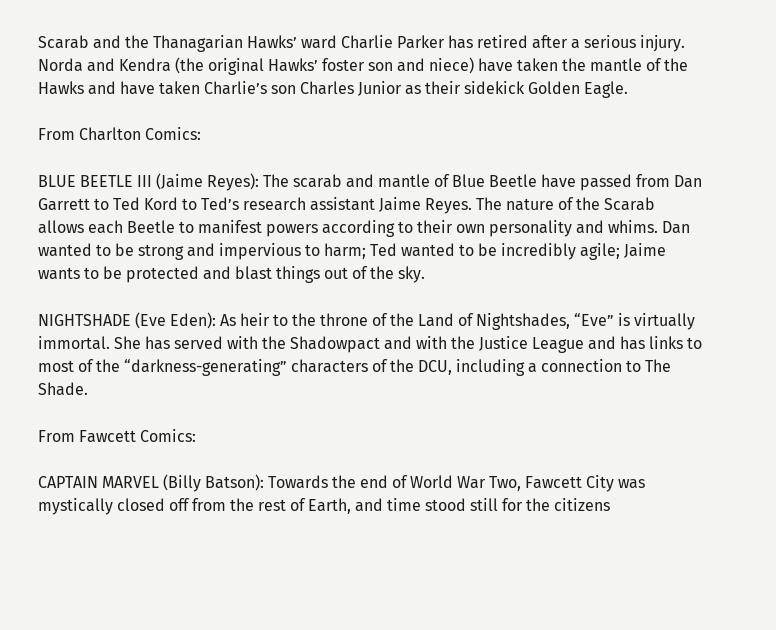Scarab and the Thanagarian Hawks’ ward Charlie Parker has retired after a serious injury. Norda and Kendra (the original Hawks’ foster son and niece) have taken the mantle of the Hawks and have taken Charlie’s son Charles Junior as their sidekick Golden Eagle.

From Charlton Comics:

BLUE BEETLE III (Jaime Reyes): The scarab and mantle of Blue Beetle have passed from Dan Garrett to Ted Kord to Ted’s research assistant Jaime Reyes. The nature of the Scarab allows each Beetle to manifest powers according to their own personality and whims. Dan wanted to be strong and impervious to harm; Ted wanted to be incredibly agile; Jaime wants to be protected and blast things out of the sky.

NIGHTSHADE (Eve Eden): As heir to the throne of the Land of Nightshades, “Eve” is virtually immortal. She has served with the Shadowpact and with the Justice League and has links to most of the “darkness-generating” characters of the DCU, including a connection to The Shade.

From Fawcett Comics:

CAPTAIN MARVEL (Billy Batson): Towards the end of World War Two, Fawcett City was mystically closed off from the rest of Earth, and time stood still for the citizens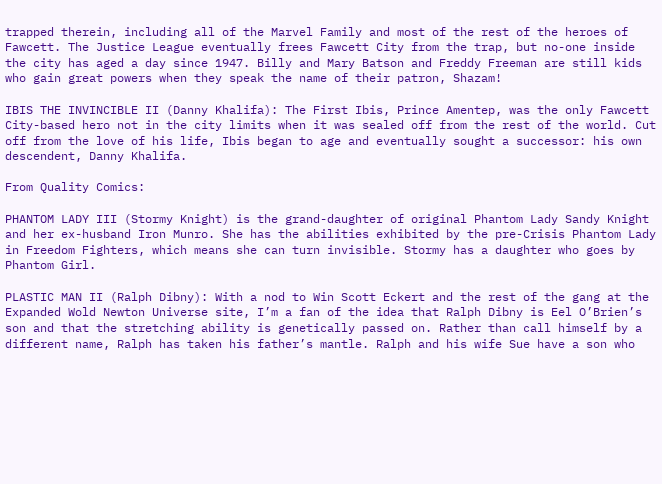trapped therein, including all of the Marvel Family and most of the rest of the heroes of Fawcett. The Justice League eventually frees Fawcett City from the trap, but no-one inside the city has aged a day since 1947. Billy and Mary Batson and Freddy Freeman are still kids who gain great powers when they speak the name of their patron, Shazam!

IBIS THE INVINCIBLE II (Danny Khalifa): The First Ibis, Prince Amentep, was the only Fawcett City-based hero not in the city limits when it was sealed off from the rest of the world. Cut off from the love of his life, Ibis began to age and eventually sought a successor: his own descendent, Danny Khalifa.

From Quality Comics:

PHANTOM LADY III (Stormy Knight) is the grand-daughter of original Phantom Lady Sandy Knight and her ex-husband Iron Munro. She has the abilities exhibited by the pre-Crisis Phantom Lady in Freedom Fighters, which means she can turn invisible. Stormy has a daughter who goes by Phantom Girl.

PLASTIC MAN II (Ralph Dibny): With a nod to Win Scott Eckert and the rest of the gang at the Expanded Wold Newton Universe site, I’m a fan of the idea that Ralph Dibny is Eel O’Brien’s son and that the stretching ability is genetically passed on. Rather than call himself by a different name, Ralph has taken his father’s mantle. Ralph and his wife Sue have a son who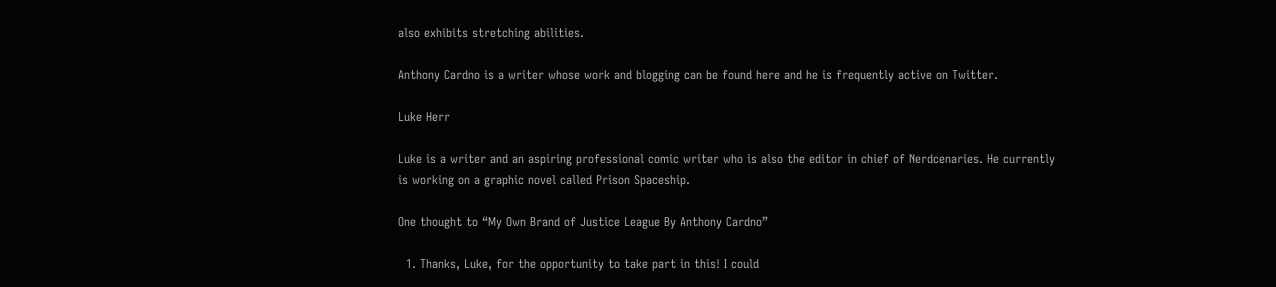also exhibits stretching abilities.

Anthony Cardno is a writer whose work and blogging can be found here and he is frequently active on Twitter.

Luke Herr

Luke is a writer and an aspiring professional comic writer who is also the editor in chief of Nerdcenaries. He currently is working on a graphic novel called Prison Spaceship.

One thought to “My Own Brand of Justice League By Anthony Cardno”

  1. Thanks, Luke, for the opportunity to take part in this! I could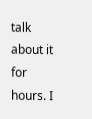talk about it for hours. I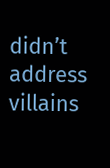didn’t address villains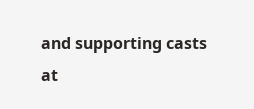and supporting casts at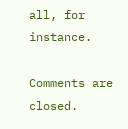all, for instance.

Comments are closed.